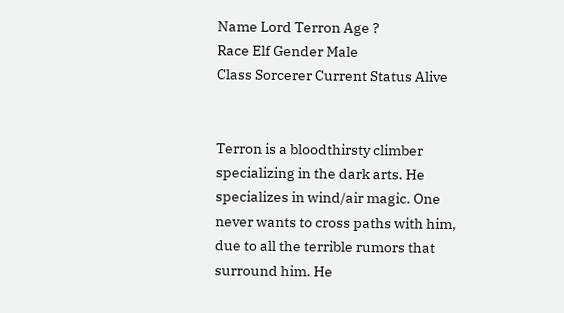Name Lord Terron Age ?
Race Elf Gender Male
Class Sorcerer Current Status Alive


Terron is a bloodthirsty climber specializing in the dark arts. He specializes in wind/air magic. One never wants to cross paths with him, due to all the terrible rumors that surround him. He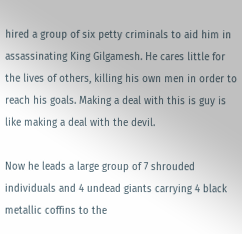hired a group of six petty criminals to aid him in assassinating King Gilgamesh. He cares little for the lives of others, killing his own men in order to reach his goals. Making a deal with this is guy is like making a deal with the devil.

Now he leads a large group of 7 shrouded individuals and 4 undead giants carrying 4 black metallic coffins to the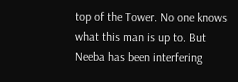top of the Tower. No one knows what this man is up to. But Neeba has been interfering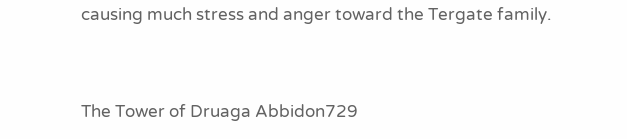causing much stress and anger toward the Tergate family.


The Tower of Druaga Abbidon729